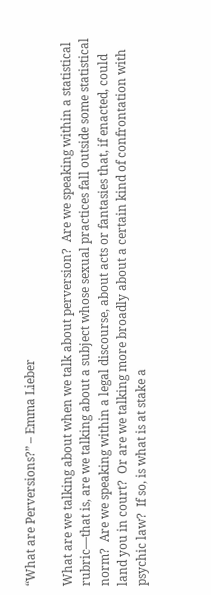“What are Perversions?” – Emma Lieber

What are we talking about when we talk about perversion?  Are we speaking within a statistical rubric—that is, are we talking about a subject whose sexual practices fall outside some statistical norm?  Are we speaking within a legal discourse, about acts or fantasies that, if enacted, could land you in court?  Or are we talking more broadly about a certain kind of confrontation with psychic law?  If so, is what is at stake a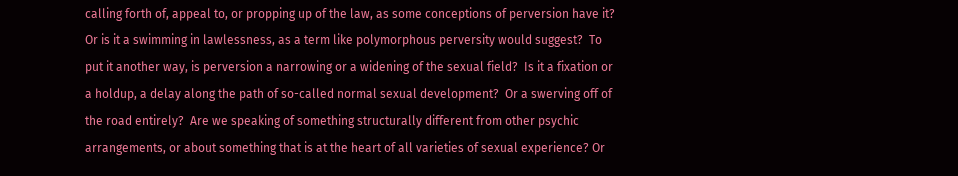calling forth of, appeal to, or propping up of the law, as some conceptions of perversion have it?  Or is it a swimming in lawlessness, as a term like polymorphous perversity would suggest?  To put it another way, is perversion a narrowing or a widening of the sexual field?  Is it a fixation or a holdup, a delay along the path of so-called normal sexual development?  Or a swerving off of the road entirely?  Are we speaking of something structurally different from other psychic arrangements, or about something that is at the heart of all varieties of sexual experience? Or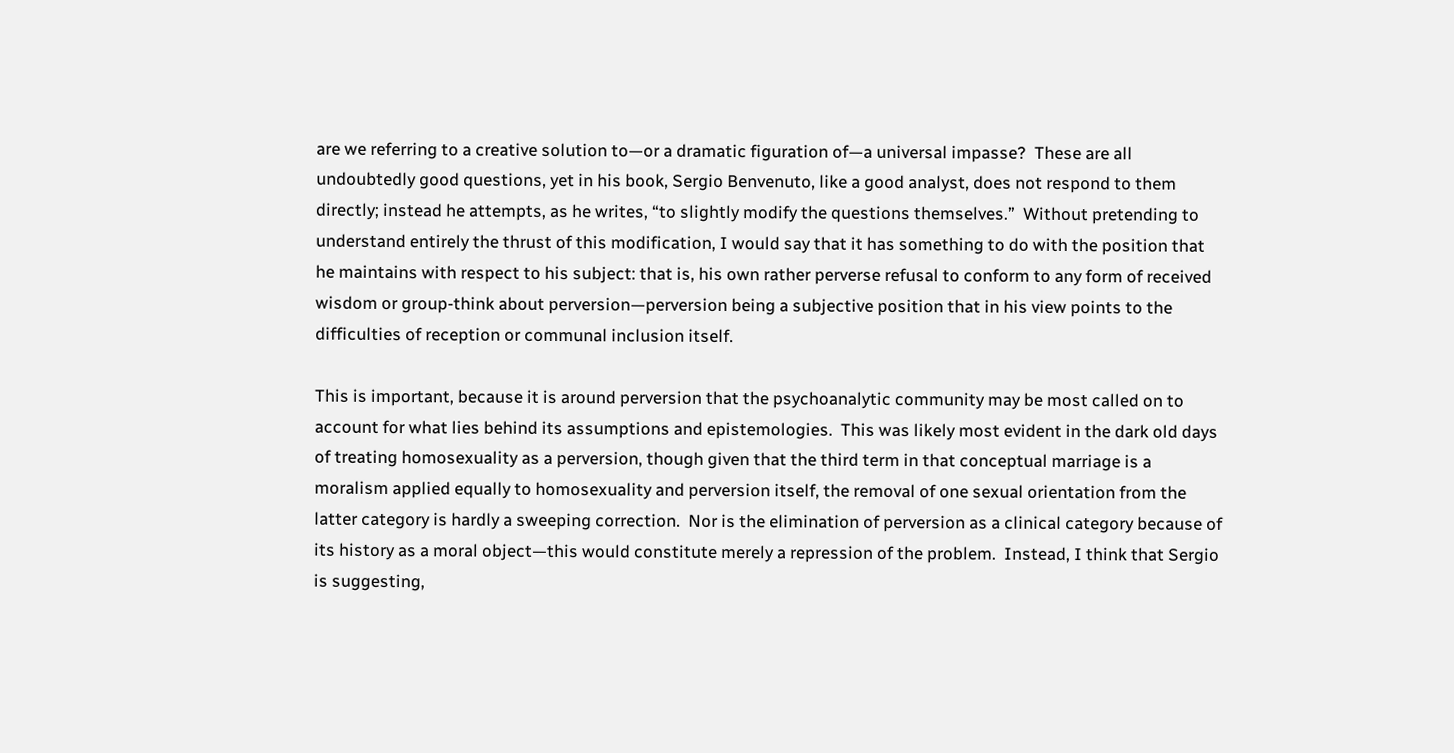are we referring to a creative solution to—or a dramatic figuration of—a universal impasse?  These are all undoubtedly good questions, yet in his book, Sergio Benvenuto, like a good analyst, does not respond to them directly; instead he attempts, as he writes, “to slightly modify the questions themselves.”  Without pretending to understand entirely the thrust of this modification, I would say that it has something to do with the position that he maintains with respect to his subject: that is, his own rather perverse refusal to conform to any form of received wisdom or group-think about perversion—perversion being a subjective position that in his view points to the difficulties of reception or communal inclusion itself.

This is important, because it is around perversion that the psychoanalytic community may be most called on to account for what lies behind its assumptions and epistemologies.  This was likely most evident in the dark old days of treating homosexuality as a perversion, though given that the third term in that conceptual marriage is a moralism applied equally to homosexuality and perversion itself, the removal of one sexual orientation from the latter category is hardly a sweeping correction.  Nor is the elimination of perversion as a clinical category because of its history as a moral object—this would constitute merely a repression of the problem.  Instead, I think that Sergio is suggesting,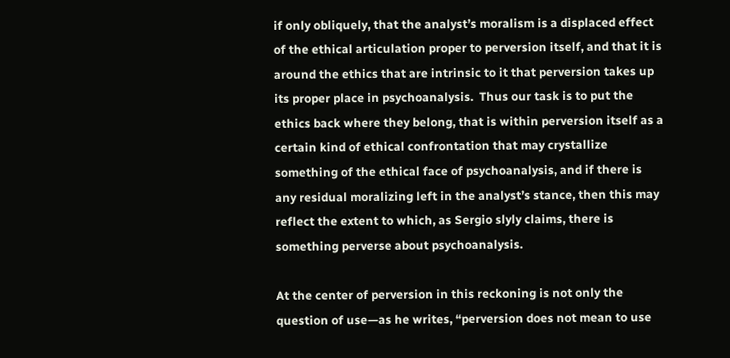if only obliquely, that the analyst’s moralism is a displaced effect of the ethical articulation proper to perversion itself, and that it is around the ethics that are intrinsic to it that perversion takes up its proper place in psychoanalysis.  Thus our task is to put the ethics back where they belong, that is within perversion itself as a certain kind of ethical confrontation that may crystallize something of the ethical face of psychoanalysis, and if there is any residual moralizing left in the analyst’s stance, then this may reflect the extent to which, as Sergio slyly claims, there is something perverse about psychoanalysis.

At the center of perversion in this reckoning is not only the question of use—as he writes, “perversion does not mean to use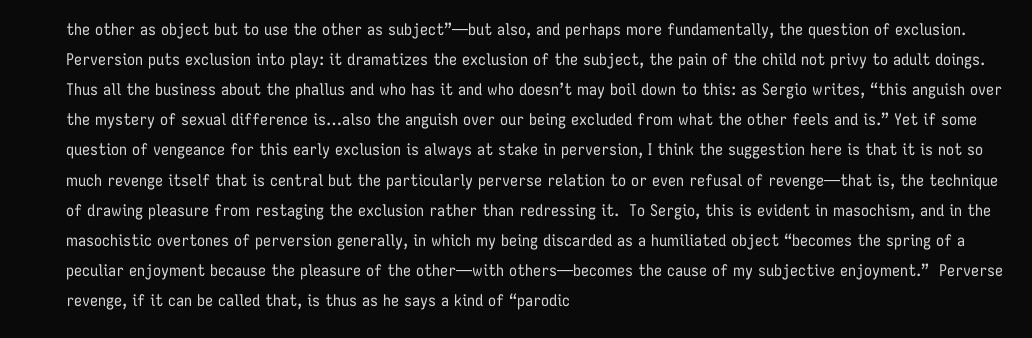the other as object but to use the other as subject”—but also, and perhaps more fundamentally, the question of exclusion.  Perversion puts exclusion into play: it dramatizes the exclusion of the subject, the pain of the child not privy to adult doings.  Thus all the business about the phallus and who has it and who doesn’t may boil down to this: as Sergio writes, “this anguish over the mystery of sexual difference is…also the anguish over our being excluded from what the other feels and is.” Yet if some question of vengeance for this early exclusion is always at stake in perversion, I think the suggestion here is that it is not so much revenge itself that is central but the particularly perverse relation to or even refusal of revenge—that is, the technique of drawing pleasure from restaging the exclusion rather than redressing it.  To Sergio, this is evident in masochism, and in the masochistic overtones of perversion generally, in which my being discarded as a humiliated object “becomes the spring of a peculiar enjoyment because the pleasure of the other—with others—becomes the cause of my subjective enjoyment.”  Perverse revenge, if it can be called that, is thus as he says a kind of “parodic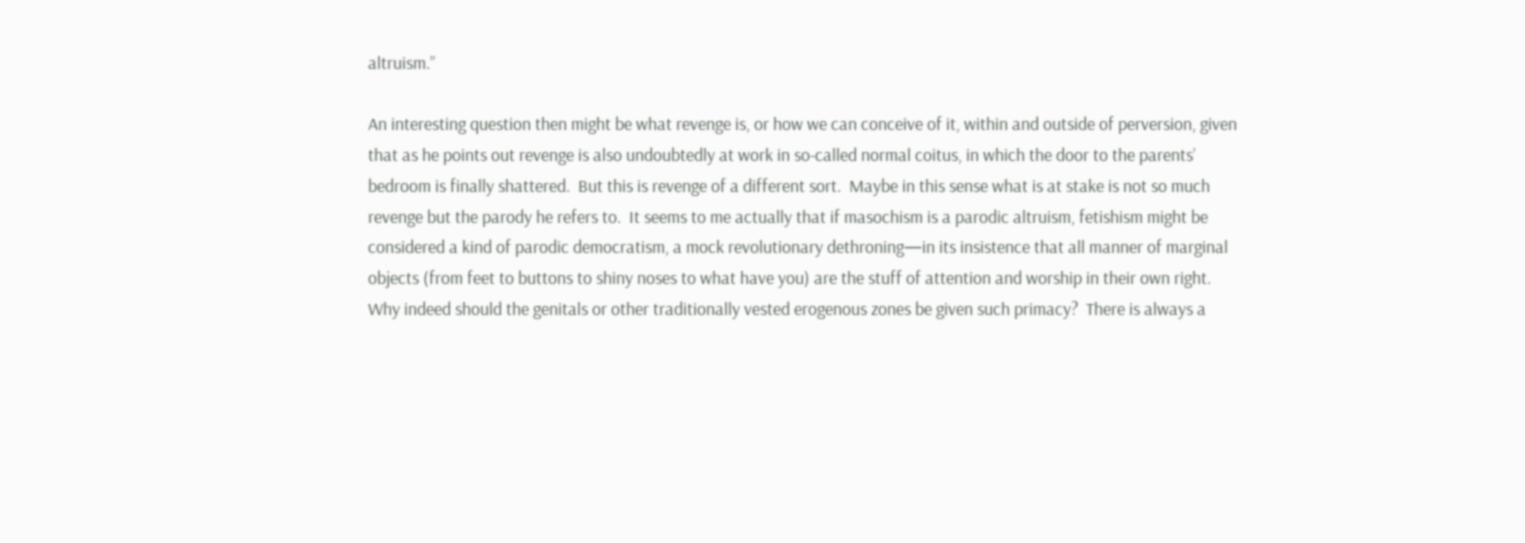altruism.”

An interesting question then might be what revenge is, or how we can conceive of it, within and outside of perversion, given that as he points out revenge is also undoubtedly at work in so-called normal coitus, in which the door to the parents’ bedroom is finally shattered.  But this is revenge of a different sort.  Maybe in this sense what is at stake is not so much revenge but the parody he refers to.  It seems to me actually that if masochism is a parodic altruism, fetishism might be considered a kind of parodic democratism, a mock revolutionary dethroning—in its insistence that all manner of marginal objects (from feet to buttons to shiny noses to what have you) are the stuff of attention and worship in their own right.  Why indeed should the genitals or other traditionally vested erogenous zones be given such primacy?  There is always a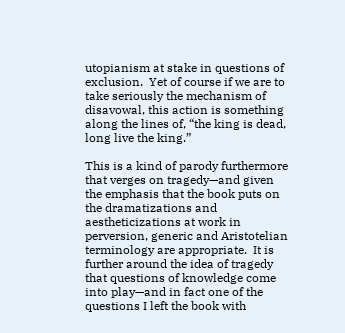utopianism at stake in questions of exclusion.  Yet of course if we are to take seriously the mechanism of disavowal, this action is something along the lines of, “the king is dead, long live the king.”

This is a kind of parody furthermore that verges on tragedy—and given the emphasis that the book puts on the dramatizations and aestheticizations at work in perversion, generic and Aristotelian terminology are appropriate.  It is further around the idea of tragedy that questions of knowledge come into play—and in fact one of the questions I left the book with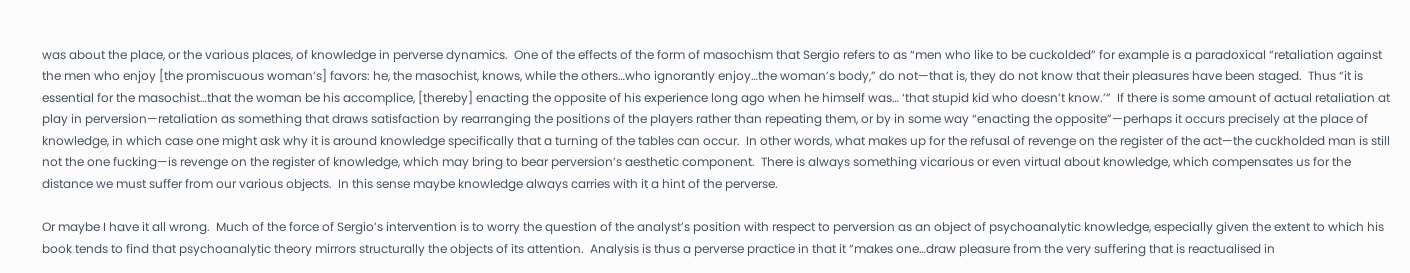was about the place, or the various places, of knowledge in perverse dynamics.  One of the effects of the form of masochism that Sergio refers to as “men who like to be cuckolded” for example is a paradoxical “retaliation against the men who enjoy [the promiscuous woman’s] favors: he, the masochist, knows, while the others…who ignorantly enjoy…the woman’s body,” do not—that is, they do not know that their pleasures have been staged.  Thus “it is essential for the masochist…that the woman be his accomplice, [thereby] enacting the opposite of his experience long ago when he himself was… ‘that stupid kid who doesn’t know.’”  If there is some amount of actual retaliation at play in perversion—retaliation as something that draws satisfaction by rearranging the positions of the players rather than repeating them, or by in some way “enacting the opposite”—perhaps it occurs precisely at the place of knowledge, in which case one might ask why it is around knowledge specifically that a turning of the tables can occur.  In other words, what makes up for the refusal of revenge on the register of the act—the cuckholded man is still not the one fucking—is revenge on the register of knowledge, which may bring to bear perversion’s aesthetic component.  There is always something vicarious or even virtual about knowledge, which compensates us for the distance we must suffer from our various objects.  In this sense maybe knowledge always carries with it a hint of the perverse.

Or maybe I have it all wrong.  Much of the force of Sergio’s intervention is to worry the question of the analyst’s position with respect to perversion as an object of psychoanalytic knowledge, especially given the extent to which his book tends to find that psychoanalytic theory mirrors structurally the objects of its attention.  Analysis is thus a perverse practice in that it “makes one…draw pleasure from the very suffering that is reactualised in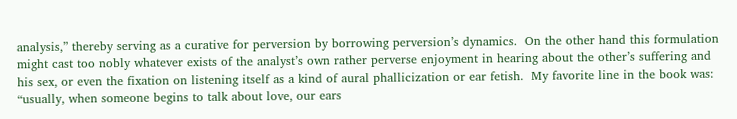analysis,” thereby serving as a curative for perversion by borrowing perversion’s dynamics.  On the other hand this formulation might cast too nobly whatever exists of the analyst’s own rather perverse enjoyment in hearing about the other’s suffering and his sex, or even the fixation on listening itself as a kind of aural phallicization or ear fetish.  My favorite line in the book was: “usually, when someone begins to talk about love, our ears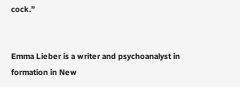cock.”


Emma Lieber is a writer and psychoanalyst in formation in New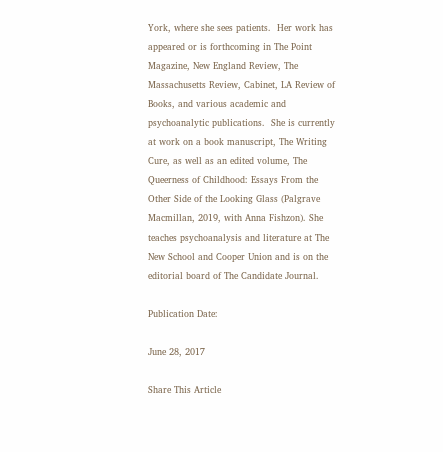York, where she sees patients.  Her work has appeared or is forthcoming in The Point Magazine, New England Review, The Massachusetts Review, Cabinet, LA Review of Books, and various academic and psychoanalytic publications.  She is currently at work on a book manuscript, The Writing Cure, as well as an edited volume, The Queerness of Childhood: Essays From the Other Side of the Looking Glass (Palgrave Macmillan, 2019, with Anna Fishzon). She teaches psychoanalysis and literature at The New School and Cooper Union and is on the editorial board of The Candidate Journal.

Publication Date:

June 28, 2017

Share This Article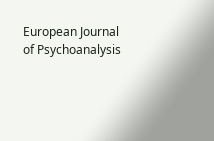European Journal of Psychoanalysis